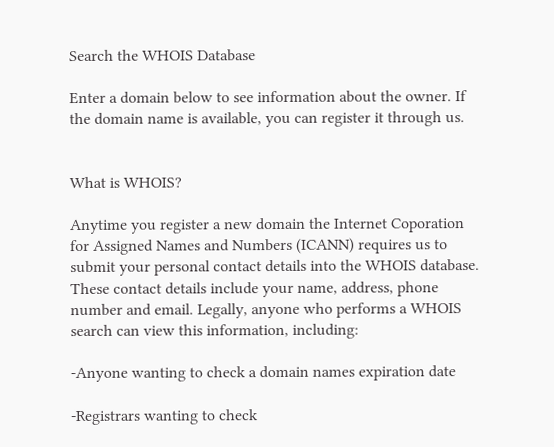Search the WHOIS Database

Enter a domain below to see information about the owner. If the domain name is available, you can register it through us.


What is WHOIS?

Anytime you register a new domain the Internet Coporation for Assigned Names and Numbers (ICANN) requires us to submit your personal contact details into the WHOIS database. These contact details include your name, address, phone number and email. Legally, anyone who performs a WHOIS search can view this information, including:

-Anyone wanting to check a domain names expiration date

-Registrars wanting to check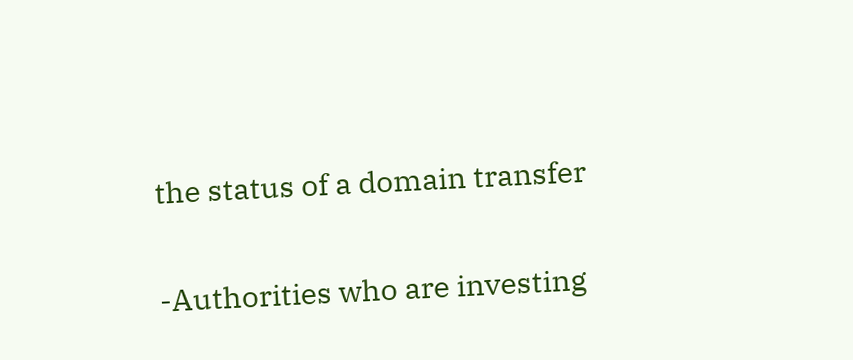the status of a domain transfer

-Authorities who are investing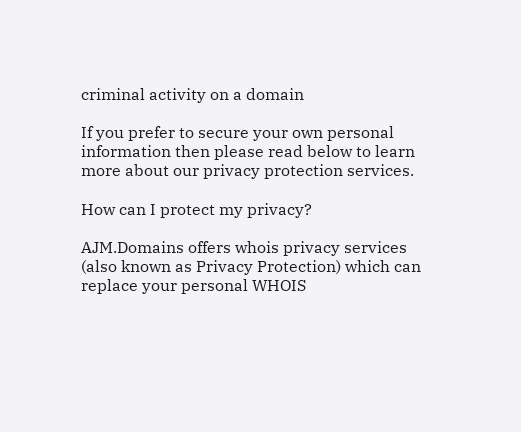criminal activity on a domain

If you prefer to secure your own personal information then please read below to learn more about our privacy protection services.

How can I protect my privacy?

AJM.Domains offers whois privacy services (also known as Privacy Protection) which can replace your personal WHOIS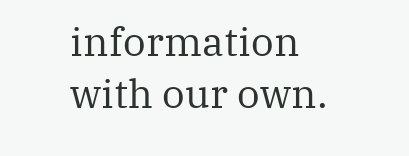information with our own.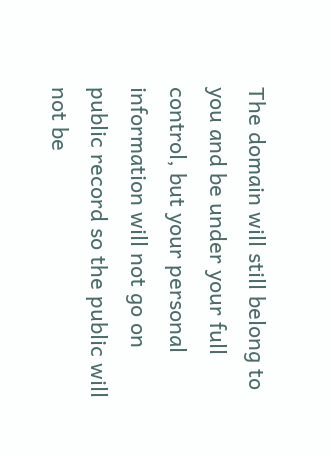The domain will still belong to you and be under your full control, but your personal information will not go on public record so the public will not be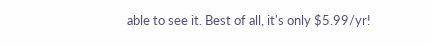able to see it. Best of all, it's only $5.99/yr!